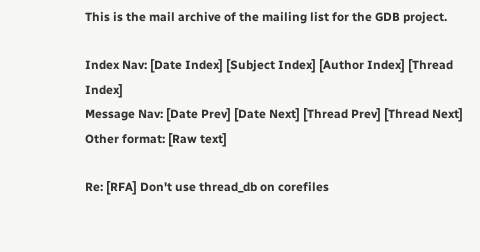This is the mail archive of the mailing list for the GDB project.

Index Nav: [Date Index] [Subject Index] [Author Index] [Thread Index]
Message Nav: [Date Prev] [Date Next] [Thread Prev] [Thread Next]
Other format: [Raw text]

Re: [RFA] Don't use thread_db on corefiles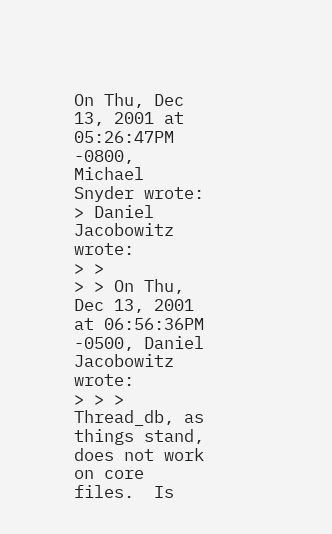On Thu, Dec 13, 2001 at 05:26:47PM -0800, Michael Snyder wrote:
> Daniel Jacobowitz wrote:
> >
> > On Thu, Dec 13, 2001 at 06:56:36PM -0500, Daniel Jacobowitz wrote:
> > > Thread_db, as things stand, does not work on core files.  Is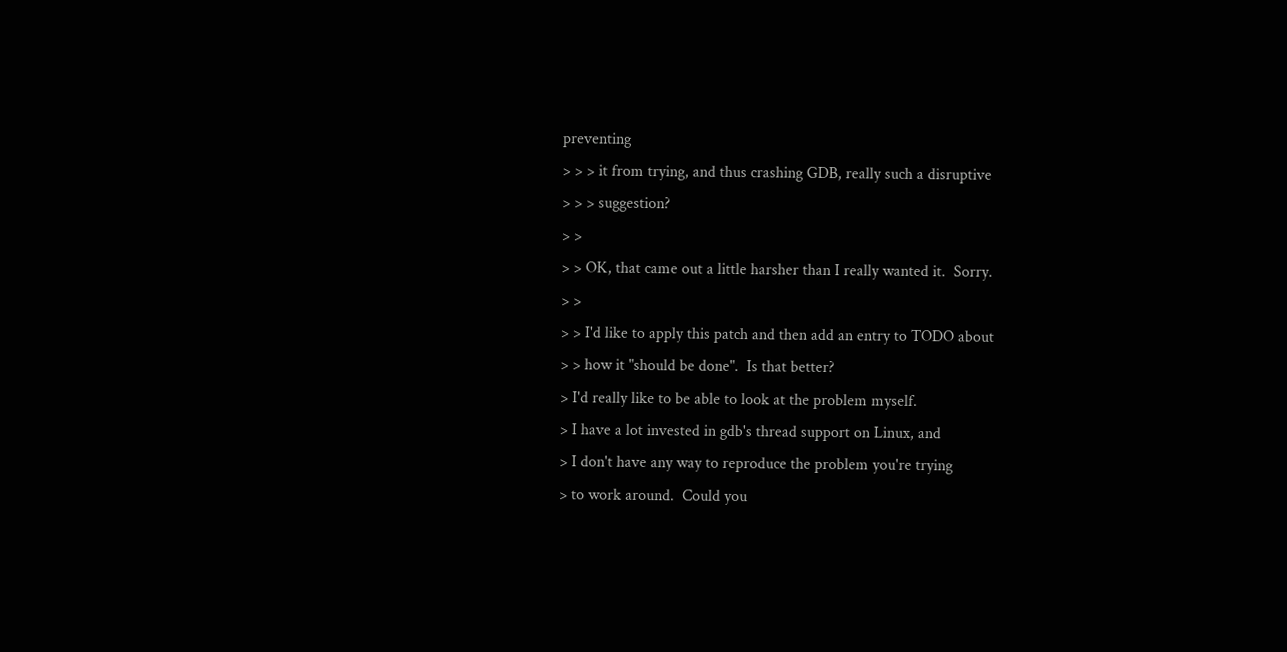preventing
> > > it from trying, and thus crashing GDB, really such a disruptive
> > > suggestion?
> >
> > OK, that came out a little harsher than I really wanted it.  Sorry.
> >
> > I'd like to apply this patch and then add an entry to TODO about
> > how it "should be done".  Is that better?
> I'd really like to be able to look at the problem myself.
> I have a lot invested in gdb's thread support on Linux, and
> I don't have any way to reproduce the problem you're trying
> to work around.  Could you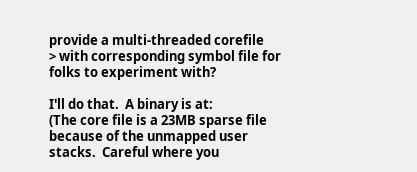provide a multi-threaded corefile
> with corresponding symbol file for folks to experiment with?

I'll do that.  A binary is at:
(The core file is a 23MB sparse file because of the unmapped user
stacks.  Careful where you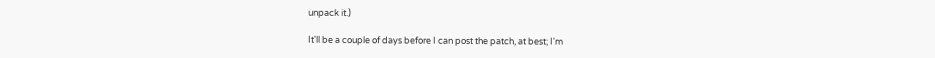unpack it.)

It'll be a couple of days before I can post the patch, at best; I'm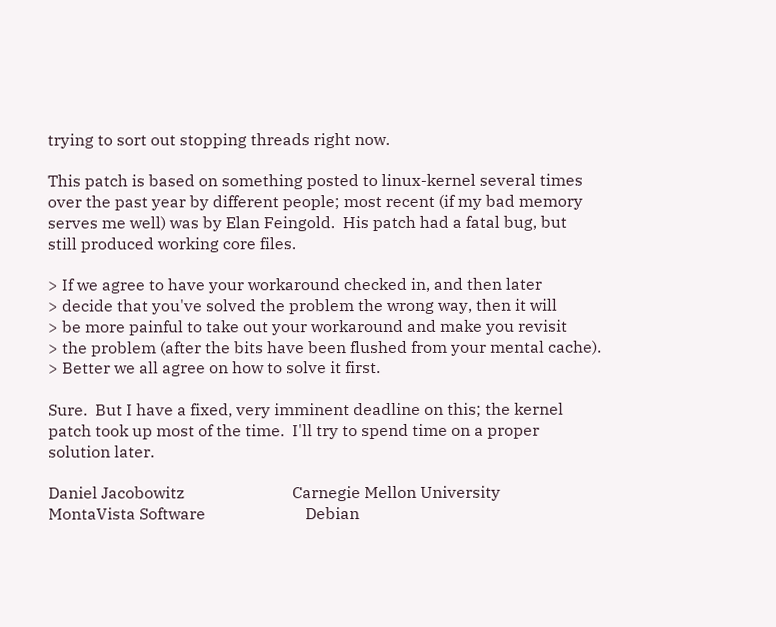trying to sort out stopping threads right now.

This patch is based on something posted to linux-kernel several times
over the past year by different people; most recent (if my bad memory
serves me well) was by Elan Feingold.  His patch had a fatal bug, but
still produced working core files.

> If we agree to have your workaround checked in, and then later
> decide that you've solved the problem the wrong way, then it will
> be more painful to take out your workaround and make you revisit
> the problem (after the bits have been flushed from your mental cache).
> Better we all agree on how to solve it first.

Sure.  But I have a fixed, very imminent deadline on this; the kernel
patch took up most of the time.  I'll try to spend time on a proper
solution later.

Daniel Jacobowitz                           Carnegie Mellon University
MontaVista Software                         Debian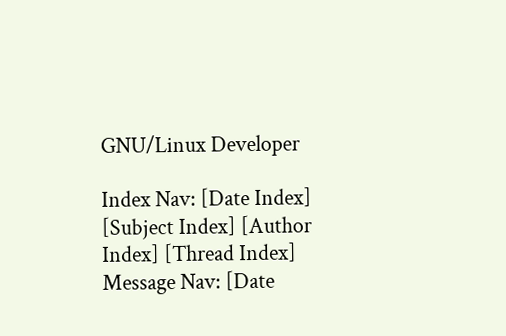GNU/Linux Developer

Index Nav: [Date Index] [Subject Index] [Author Index] [Thread Index]
Message Nav: [Date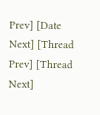Prev] [Date Next] [Thread Prev] [Thread Next]